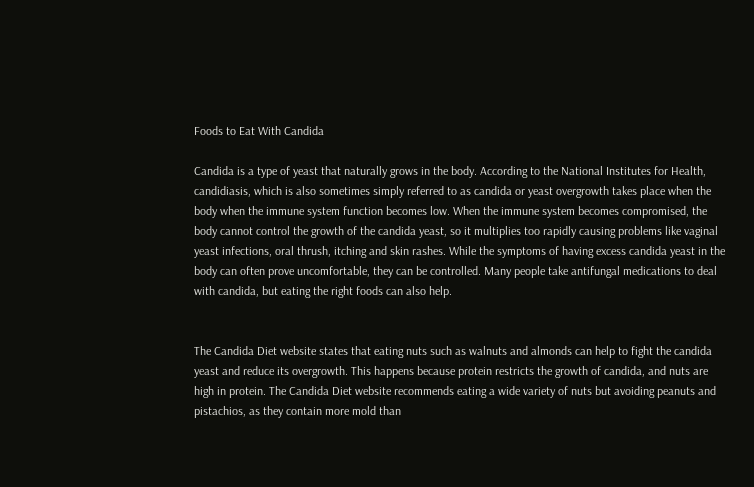Foods to Eat With Candida

Candida is a type of yeast that naturally grows in the body. According to the National Institutes for Health, candidiasis, which is also sometimes simply referred to as candida or yeast overgrowth takes place when the body when the immune system function becomes low. When the immune system becomes compromised, the body cannot control the growth of the candida yeast, so it multiplies too rapidly causing problems like vaginal yeast infections, oral thrush, itching and skin rashes. While the symptoms of having excess candida yeast in the body can often prove uncomfortable, they can be controlled. Many people take antifungal medications to deal with candida, but eating the right foods can also help.


The Candida Diet website states that eating nuts such as walnuts and almonds can help to fight the candida yeast and reduce its overgrowth. This happens because protein restricts the growth of candida, and nuts are high in protein. The Candida Diet website recommends eating a wide variety of nuts but avoiding peanuts and pistachios, as they contain more mold than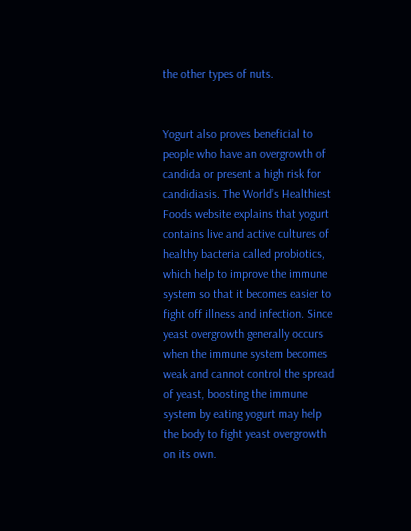the other types of nuts.


Yogurt also proves beneficial to people who have an overgrowth of candida or present a high risk for candidiasis. The World’s Healthiest Foods website explains that yogurt contains live and active cultures of healthy bacteria called probiotics, which help to improve the immune system so that it becomes easier to fight off illness and infection. Since yeast overgrowth generally occurs when the immune system becomes weak and cannot control the spread of yeast, boosting the immune system by eating yogurt may help the body to fight yeast overgrowth on its own.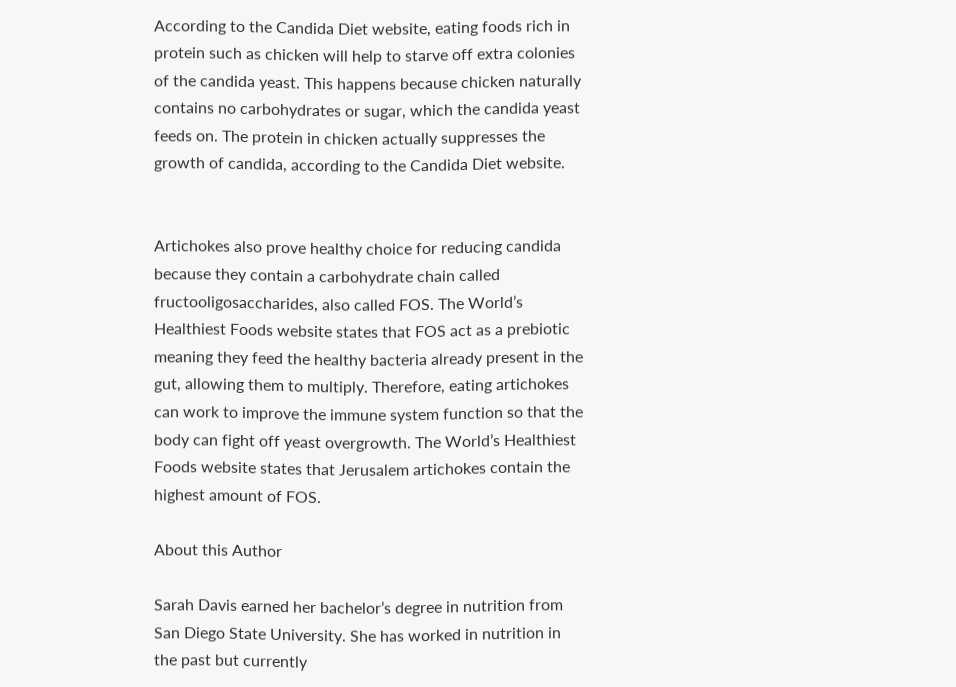According to the Candida Diet website, eating foods rich in protein such as chicken will help to starve off extra colonies of the candida yeast. This happens because chicken naturally contains no carbohydrates or sugar, which the candida yeast feeds on. The protein in chicken actually suppresses the growth of candida, according to the Candida Diet website.


Artichokes also prove healthy choice for reducing candida because they contain a carbohydrate chain called fructooligosaccharides, also called FOS. The World’s Healthiest Foods website states that FOS act as a prebiotic meaning they feed the healthy bacteria already present in the gut, allowing them to multiply. Therefore, eating artichokes can work to improve the immune system function so that the body can fight off yeast overgrowth. The World’s Healthiest Foods website states that Jerusalem artichokes contain the highest amount of FOS.

About this Author

Sarah Davis earned her bachelor’s degree in nutrition from San Diego State University. She has worked in nutrition in the past but currently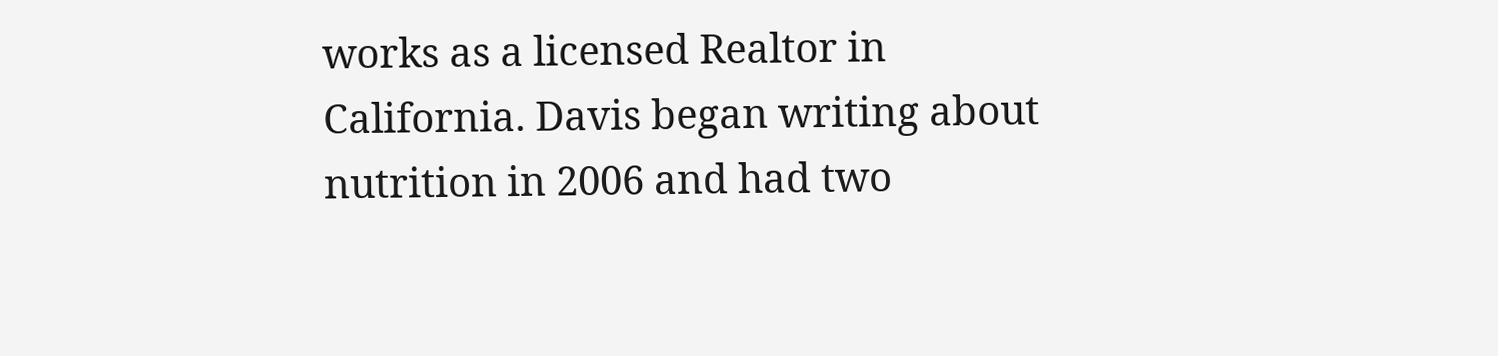works as a licensed Realtor in California. Davis began writing about nutrition in 2006 and had two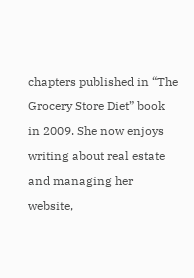chapters published in “The Grocery Store Diet” book in 2009. She now enjoys writing about real estate and managing her website,